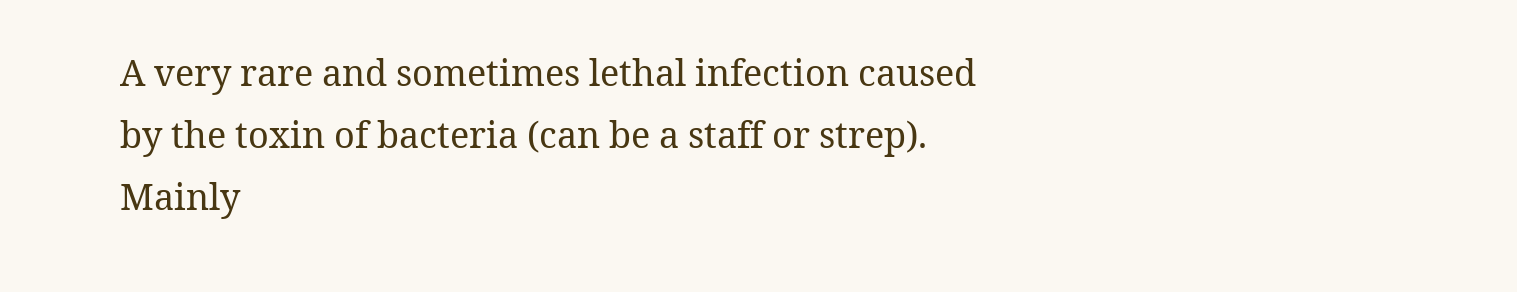A very rare and sometimes lethal infection caused by the toxin of bacteria (can be a staff or strep). Mainly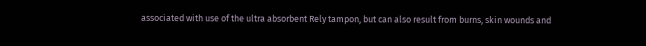associated with use of the ultra absorbent Rely tampon, but can also result from burns, skin wounds and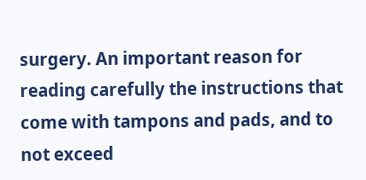surgery. An important reason for reading carefully the instructions that come with tampons and pads, and to not exceed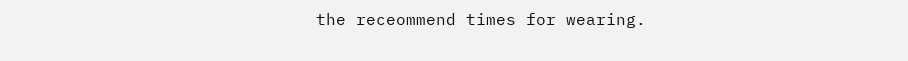the receommend times for wearing.